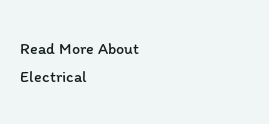Read More About Electrical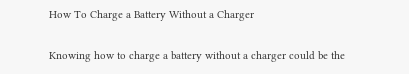How To Charge a Battery Without a Charger

Knowing how to charge a battery without a charger could be the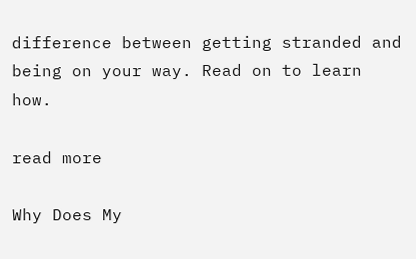difference between getting stranded and being on your way. Read on to learn how.

read more

Why Does My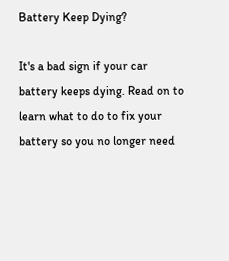Battery Keep Dying?

It's a bad sign if your car battery keeps dying. Read on to learn what to do to fix your battery so you no longer need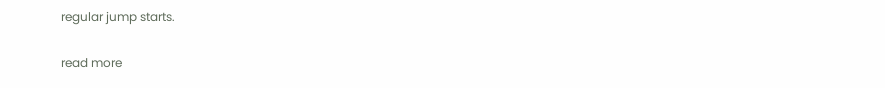regular jump starts.

read more